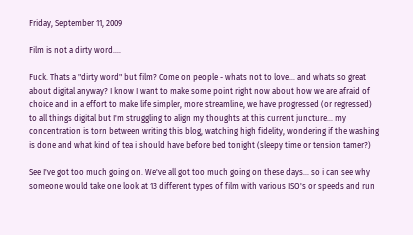Friday, September 11, 2009

Film is not a dirty word....

Fuck. Thats a "dirty word" but film? Come on people - whats not to love... and whats so great about digital anyway? I know I want to make some point right now about how we are afraid of choice and in a effort to make life simpler, more streamline, we have progressed (or regressed) to all things digital but I'm struggling to align my thoughts at this current juncture... my concentration is torn between writing this blog, watching high fidelity, wondering if the washing is done and what kind of tea i should have before bed tonight (sleepy time or tension tamer?)

See I've got too much going on. We've all got too much going on these days... so i can see why someone would take one look at 13 different types of film with various ISO's or speeds and run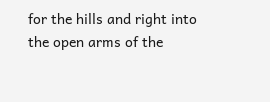for the hills and right into the open arms of the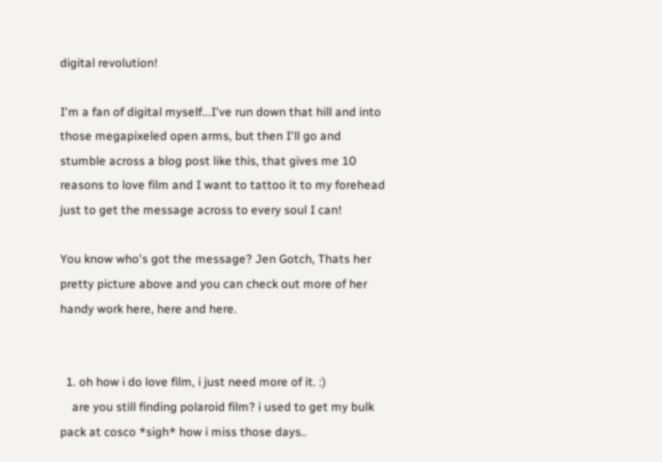digital revolution!

I'm a fan of digital myself...I've run down that hill and into those megapixeled open arms, but then I'll go and stumble across a blog post like this, that gives me 10 reasons to love film and I want to tattoo it to my forehead just to get the message across to every soul I can!

You know who's got the message? Jen Gotch, Thats her pretty picture above and you can check out more of her handy work here, here and here.


  1. oh how i do love film, i just need more of it. :)
    are you still finding polaroid film? i used to get my bulk pack at cosco *sigh* how i miss those days..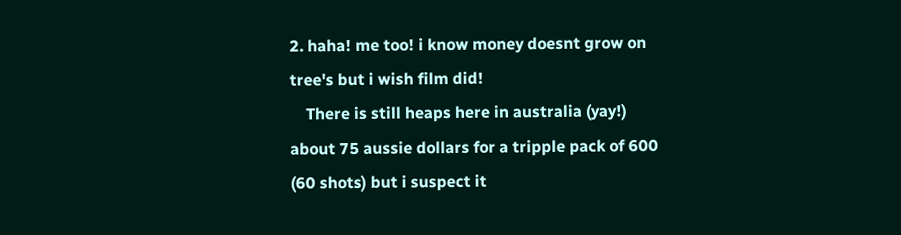2. haha! me too! i know money doesnt grow on tree's but i wish film did!
    There is still heaps here in australia (yay!) about 75 aussie dollars for a tripple pack of 600 (60 shots) but i suspect it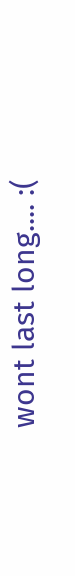wont last long.... :(